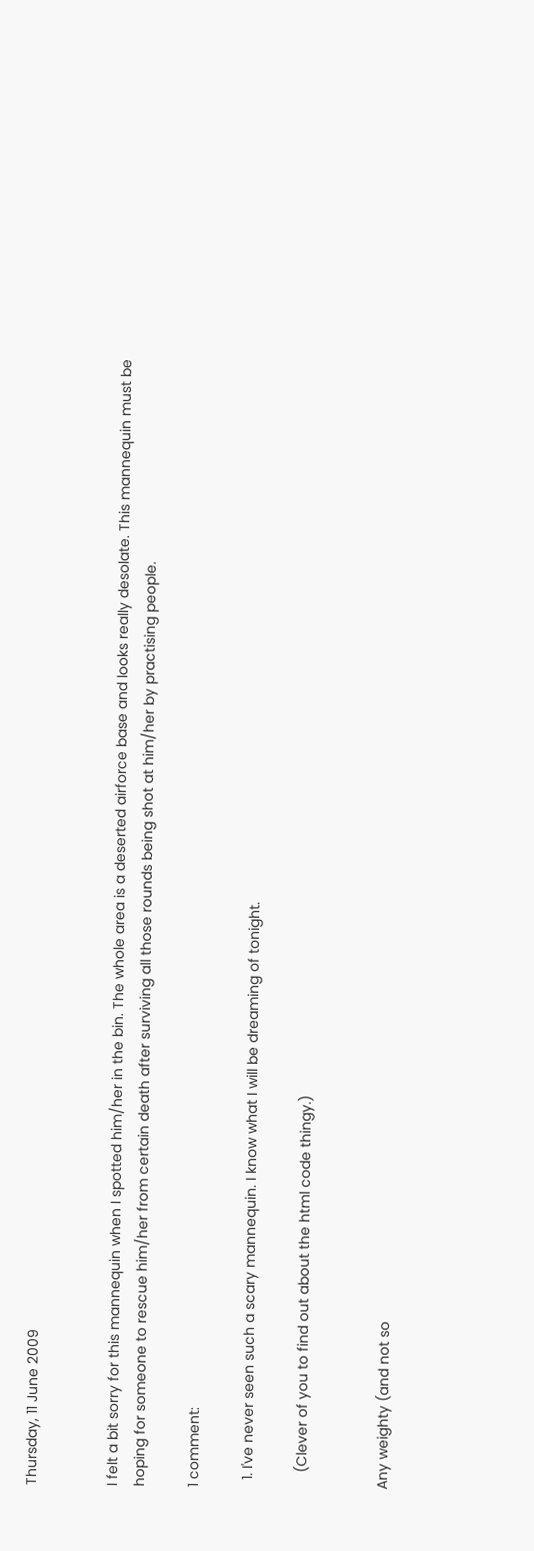Thursday, 11 June 2009


I felt a bit sorry for this mannequin when I spotted him/her in the bin. The whole area is a deserted airforce base and looks really desolate. This mannequin must be hoping for someone to rescue him/her from certain death after surviving all those rounds being shot at him/her by practising people.

1 comment:

  1. I've never seen such a scary mannequin. I know what I will be dreaming of tonight.

    (Clever of you to find out about the html code thingy.)


Any weighty (and not so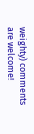weighty) comments are welcome!